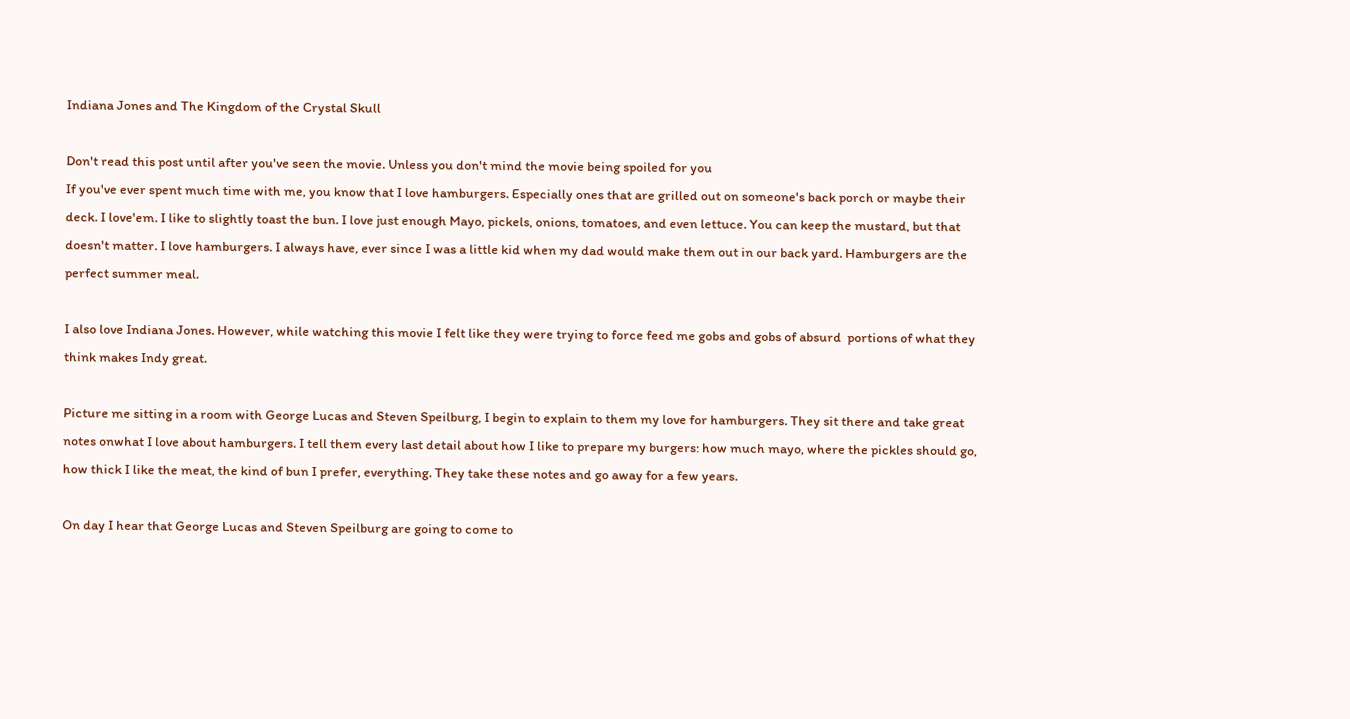Indiana Jones and The Kingdom of the Crystal Skull

Don't read this post until after you've seen the movie. Unless you don't mind the movie being spoiled for you
If you've ever spent much time with me, you know that I love hamburgers. Especially ones that are grilled out on someone's back porch or maybe their deck. I love'em. I like to slightly toast the bun. I love just enough Mayo, pickels, onions, tomatoes, and even lettuce. You can keep the mustard, but that doesn't matter. I love hamburgers. I always have, ever since I was a little kid when my dad would make them out in our back yard. Hamburgers are the perfect summer meal.

I also love Indiana Jones. However, while watching this movie I felt like they were trying to force feed me gobs and gobs of absurd  portions of what they think makes Indy great.

Picture me sitting in a room with George Lucas and Steven Speilburg, I begin to explain to them my love for hamburgers. They sit there and take great notes onwhat I love about hamburgers. I tell them every last detail about how I like to prepare my burgers: how much mayo, where the pickles should go, how thick I like the meat, the kind of bun I prefer, everything. They take these notes and go away for a few years.

On day I hear that George Lucas and Steven Speilburg are going to come to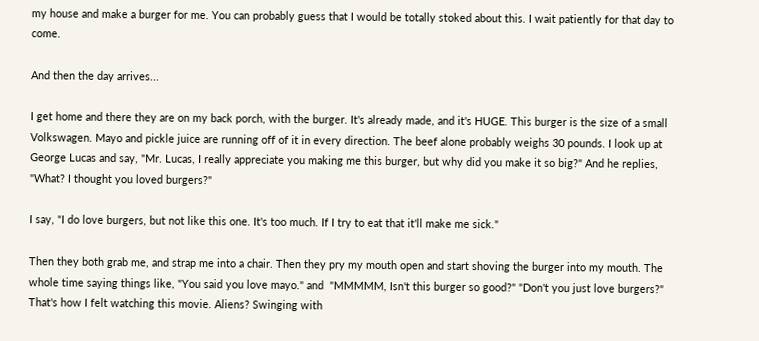my house and make a burger for me. You can probably guess that I would be totally stoked about this. I wait patiently for that day to come.

And then the day arrives...

I get home and there they are on my back porch, with the burger. It's already made, and it's HUGE. This burger is the size of a small Volkswagen. Mayo and pickle juice are running off of it in every direction. The beef alone probably weighs 30 pounds. I look up at George Lucas and say, "Mr. Lucas, I really appreciate you making me this burger, but why did you make it so big?" And he replies, "What? I thought you loved burgers?"

I say, "I do love burgers, but not like this one. It's too much. If I try to eat that it'll make me sick."

Then they both grab me, and strap me into a chair. Then they pry my mouth open and start shoving the burger into my mouth. The whole time saying things like, "You said you love mayo." and  "MMMMM, Isn't this burger so good?" "Don't you just love burgers?"
That's how I felt watching this movie. Aliens? Swinging with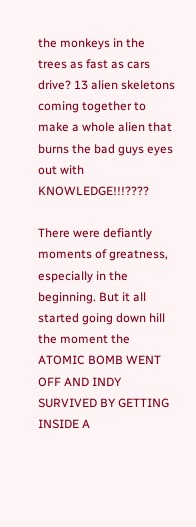the monkeys in the trees as fast as cars drive? 13 alien skeletons coming together to make a whole alien that burns the bad guys eyes out with KNOWLEDGE!!!????

There were defiantly moments of greatness, especially in the beginning. But it all started going down hill the moment the ATOMIC BOMB WENT OFF AND INDY SURVIVED BY GETTING INSIDE A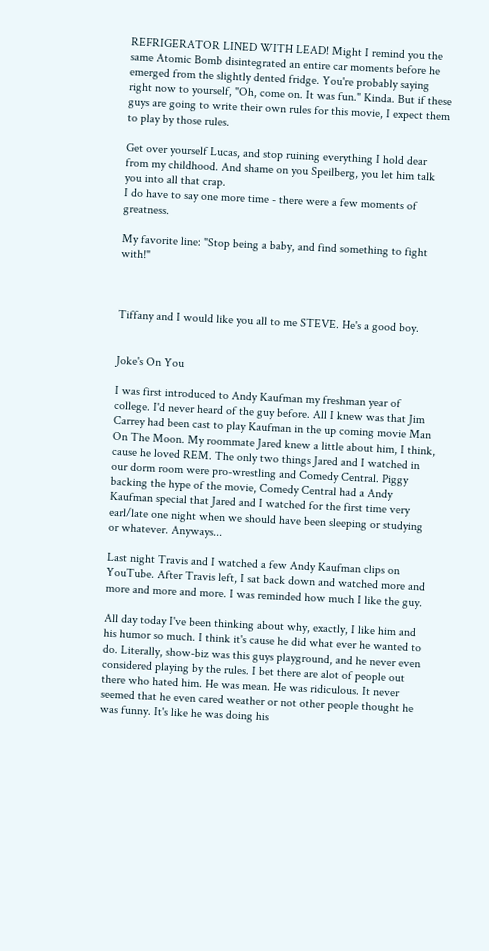REFRIGERATOR LINED WITH LEAD! Might I remind you the same Atomic Bomb disintegrated an entire car moments before he emerged from the slightly dented fridge. You're probably saying right now to yourself, "Oh, come on. It was fun." Kinda. But if these guys are going to write their own rules for this movie, I expect them to play by those rules.

Get over yourself Lucas, and stop ruining everything I hold dear from my childhood. And shame on you Speilberg, you let him talk you into all that crap.
I do have to say one more time - there were a few moments of greatness.

My favorite line: "Stop being a baby, and find something to fight with!"



Tiffany and I would like you all to me STEVE. He's a good boy.


Joke's On You

I was first introduced to Andy Kaufman my freshman year of college. I'd never heard of the guy before. All I knew was that Jim Carrey had been cast to play Kaufman in the up coming movie Man On The Moon. My roommate Jared knew a little about him, I think, cause he loved REM. The only two things Jared and I watched in our dorm room were pro-wrestling and Comedy Central. Piggy backing the hype of the movie, Comedy Central had a Andy Kaufman special that Jared and I watched for the first time very earl/late one night when we should have been sleeping or studying or whatever. Anyways...

Last night Travis and I watched a few Andy Kaufman clips on YouTube. After Travis left, I sat back down and watched more and more and more and more. I was reminded how much I like the guy.

All day today I've been thinking about why, exactly, I like him and his humor so much. I think it's cause he did what ever he wanted to do. Literally, show-biz was this guys playground, and he never even considered playing by the rules. I bet there are alot of people out there who hated him. He was mean. He was ridiculous. It never seemed that he even cared weather or not other people thought he was funny. It's like he was doing his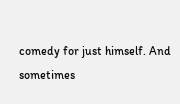comedy for just himself. And sometimes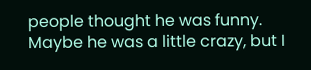people thought he was funny. Maybe he was a little crazy, but I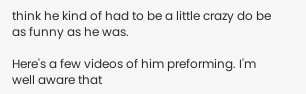think he kind of had to be a little crazy do be as funny as he was.

Here's a few videos of him preforming. I'm well aware that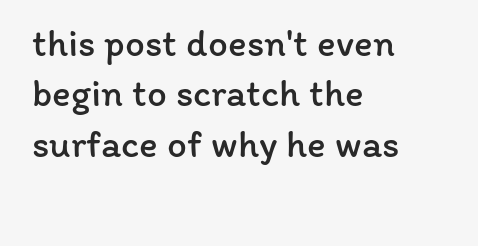this post doesn't even begin to scratch the surface of why he was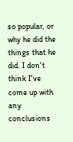so popular, or why he did the things that he did. I don't think I've come up with any conclusions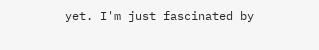yet. I'm just fascinated by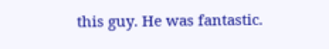this guy. He was fantastic.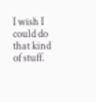I wish I could do that kind of stuff.